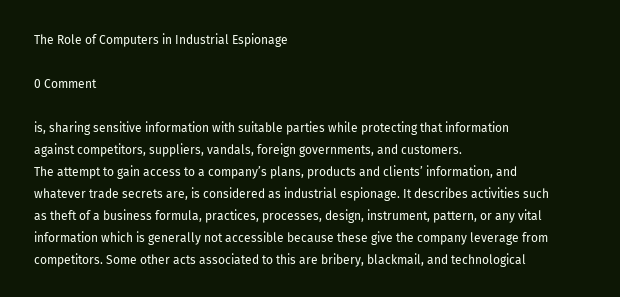The Role of Computers in Industrial Espionage

0 Comment

is, sharing sensitive information with suitable parties while protecting that information against competitors, suppliers, vandals, foreign governments, and customers.
The attempt to gain access to a company’s plans, products and clients’ information, and whatever trade secrets are, is considered as industrial espionage. It describes activities such as theft of a business formula, practices, processes, design, instrument, pattern, or any vital information which is generally not accessible because these give the company leverage from competitors. Some other acts associated to this are bribery, blackmail, and technological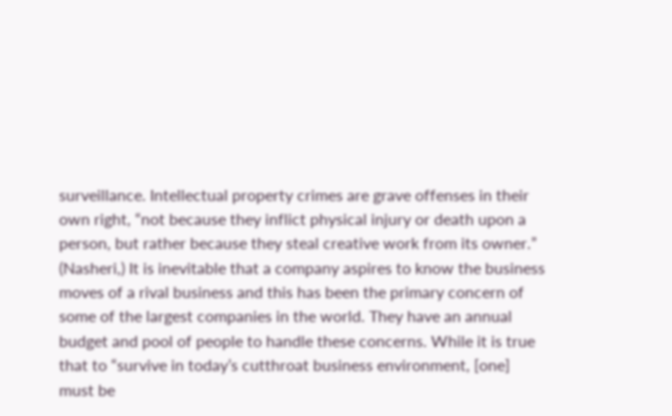surveillance. Intellectual property crimes are grave offenses in their own right, “not because they inflict physical injury or death upon a person, but rather because they steal creative work from its owner.” (Nasheri,) It is inevitable that a company aspires to know the business moves of a rival business and this has been the primary concern of some of the largest companies in the world. They have an annual budget and pool of people to handle these concerns. While it is true that to “survive in today’s cutthroat business environment, [one] must be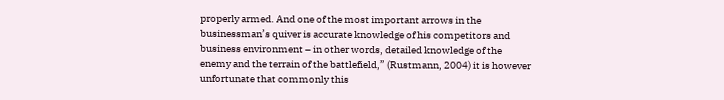properly armed. And one of the most important arrows in the businessman’s quiver is accurate knowledge of his competitors and business environment – in other words, detailed knowledge of the enemy and the terrain of the battlefield,” (Rustmann, 2004) it is however unfortunate that commonly this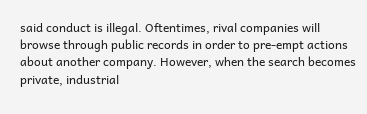said conduct is illegal. Oftentimes, rival companies will browse through public records in order to pre-empt actions about another company. However, when the search becomes private, industrial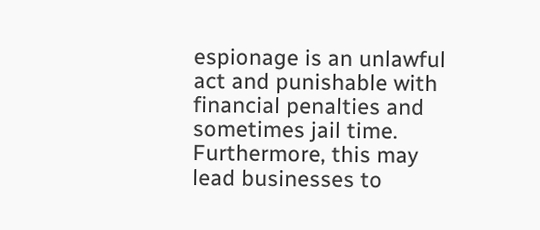espionage is an unlawful act and punishable with financial penalties and sometimes jail time. Furthermore, this may lead businesses to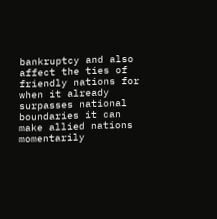bankruptcy and also affect the ties of friendly nations for when it already surpasses national boundaries it can make allied nations momentarily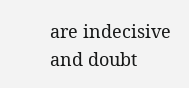are indecisive and doubt